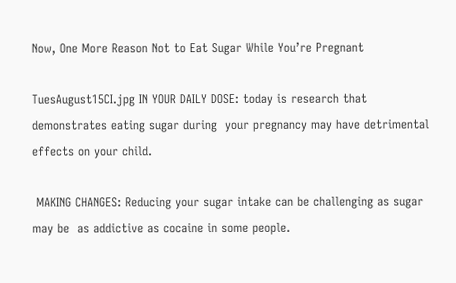Now, One More Reason Not to Eat Sugar While You’re Pregnant

TuesAugust15CI.jpg IN YOUR DAILY DOSE: today is research that demonstrates eating sugar during  your pregnancy may have detrimental effects on your child.

 MAKING CHANGES: Reducing your sugar intake can be challenging as sugar may be  as addictive as cocaine in some people.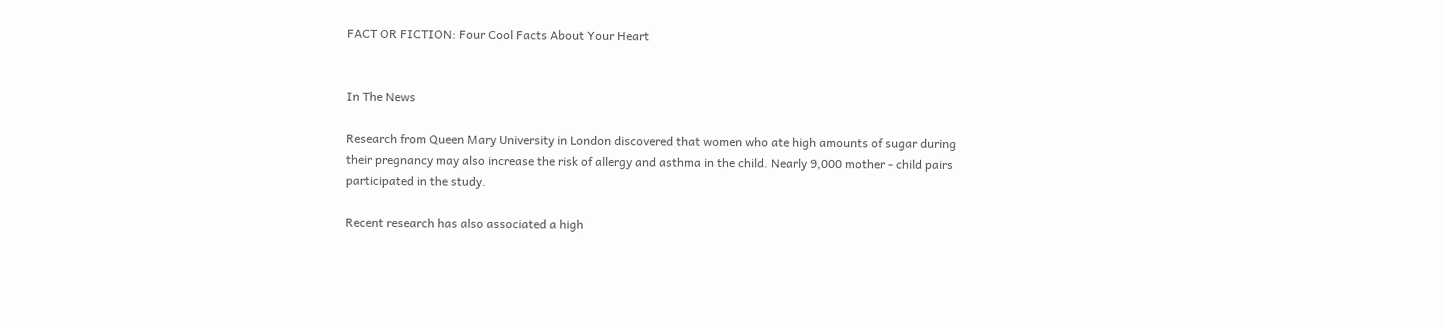FACT OR FICTION: Four Cool Facts About Your Heart


In The News

Research from Queen Mary University in London discovered that women who ate high amounts of sugar during their pregnancy may also increase the risk of allergy and asthma in the child. Nearly 9,000 mother - child pairs participated in the study.

Recent research has also associated a high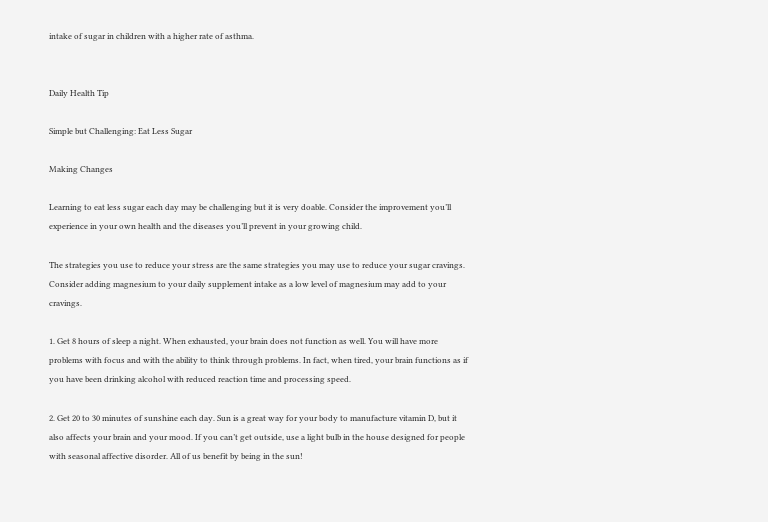intake of sugar in children with a higher rate of asthma.


Daily Health Tip

Simple but Challenging: Eat Less Sugar

Making Changes

Learning to eat less sugar each day may be challenging but it is very doable. Consider the improvement you’ll experience in your own health and the diseases you’ll prevent in your growing child.

The strategies you use to reduce your stress are the same strategies you may use to reduce your sugar cravings. Consider adding magnesium to your daily supplement intake as a low level of magnesium may add to your cravings.

1. Get 8 hours of sleep a night. When exhausted, your brain does not function as well. You will have more problems with focus and with the ability to think through problems. In fact, when tired, your brain functions as if you have been drinking alcohol with reduced reaction time and processing speed.

2. Get 20 to 30 minutes of sunshine each day. Sun is a great way for your body to manufacture vitamin D, but it also affects your brain and your mood. If you can’t get outside, use a light bulb in the house designed for people with seasonal affective disorder. All of us benefit by being in the sun!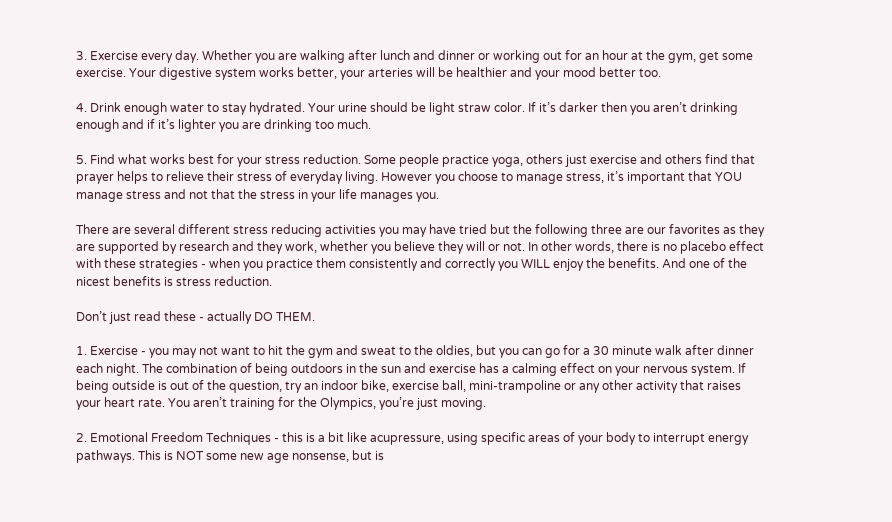3. Exercise every day. Whether you are walking after lunch and dinner or working out for an hour at the gym, get some exercise. Your digestive system works better, your arteries will be healthier and your mood better too.

4. Drink enough water to stay hydrated. Your urine should be light straw color. If it’s darker then you aren’t drinking enough and if it’s lighter you are drinking too much.

5. Find what works best for your stress reduction. Some people practice yoga, others just exercise and others find that prayer helps to relieve their stress of everyday living. However you choose to manage stress, it’s important that YOU manage stress and not that the stress in your life manages you.

There are several different stress reducing activities you may have tried but the following three are our favorites as they are supported by research and they work, whether you believe they will or not. In other words, there is no placebo effect with these strategies - when you practice them consistently and correctly you WILL enjoy the benefits. And one of the nicest benefits is stress reduction.

Don’t just read these - actually DO THEM.

1. Exercise - you may not want to hit the gym and sweat to the oldies, but you can go for a 30 minute walk after dinner each night. The combination of being outdoors in the sun and exercise has a calming effect on your nervous system. If being outside is out of the question, try an indoor bike, exercise ball, mini-trampoline or any other activity that raises your heart rate. You aren’t training for the Olympics, you’re just moving.

2. Emotional Freedom Techniques - this is a bit like acupressure, using specific areas of your body to interrupt energy pathways. This is NOT some new age nonsense, but is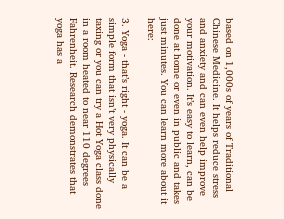based on 1,000s of years of Traditional Chinese Medicine. It helps reduce stress and anxiety and can even help improve your motivation. It’s easy to learn, can be done at home or even in public and takes just minutes. You can learn more about it here:

3. Yoga - that’s right - yoga. It can be a simple form that isn’t very physically taxing or you can try a Hot Yoga class done in a room heated to near 110 degrees Fahrenheit. Research demonstrates that yoga has a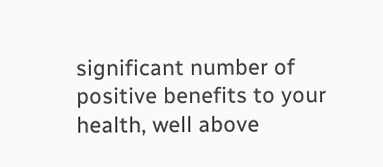significant number of positive benefits to your health, well above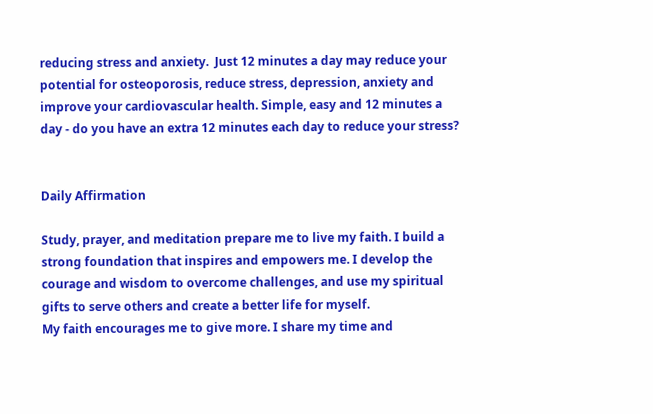reducing stress and anxiety.  Just 12 minutes a day may reduce your potential for osteoporosis, reduce stress, depression, anxiety and improve your cardiovascular health. Simple, easy and 12 minutes a day - do you have an extra 12 minutes each day to reduce your stress?


Daily Affirmation

Study, prayer, and meditation prepare me to live my faith. I build a strong foundation that inspires and empowers me. I develop the courage and wisdom to overcome challenges, and use my spiritual gifts to serve others and create a better life for myself.
My faith encourages me to give more. I share my time and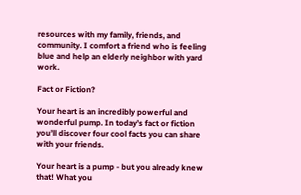resources with my family, friends, and community. I comfort a friend who is feeling blue and help an elderly neighbor with yard work.

Fact or Fiction?

Your heart is an incredibly powerful and wonderful pump. In today’s fact or fiction you’ll discover four cool facts you can share with your friends.

Your heart is a pump - but you already knew that! What you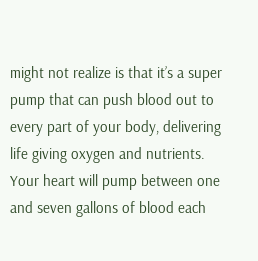might not realize is that it’s a super pump that can push blood out to every part of your body, delivering life giving oxygen and nutrients. Your heart will pump between one and seven gallons of blood each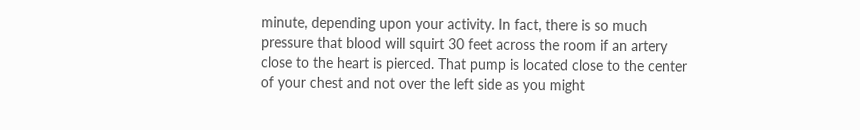minute, depending upon your activity. In fact, there is so much pressure that blood will squirt 30 feet across the room if an artery close to the heart is pierced. That pump is located close to the center of your chest and not over the left side as you might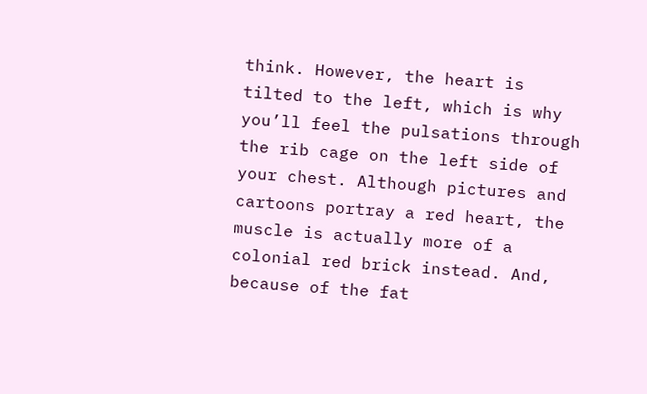think. However, the heart is tilted to the left, which is why you’ll feel the pulsations through the rib cage on the left side of your chest. Although pictures and cartoons portray a red heart, the muscle is actually more of a colonial red brick instead. And, because of the fat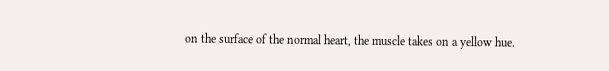on the surface of the normal heart, the muscle takes on a yellow hue.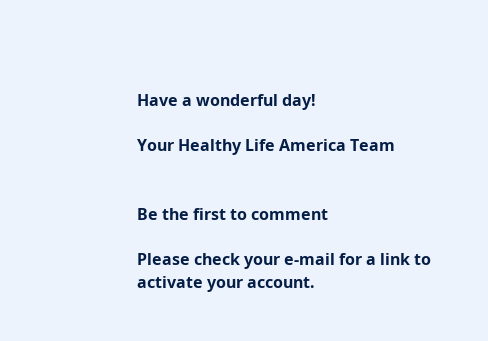Have a wonderful day!

Your Healthy Life America Team


Be the first to comment

Please check your e-mail for a link to activate your account.